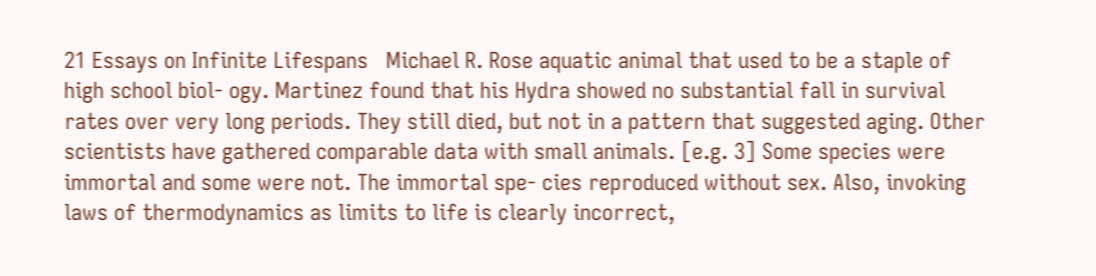21 Essays on Infinite Lifespans   Michael R. Rose aquatic animal that used to be a staple of high school biol- ogy. Martinez found that his Hydra showed no substantial fall in survival rates over very long periods. They still died, but not in a pattern that suggested aging. Other scientists have gathered comparable data with small animals. [e.g. 3] Some species were immortal and some were not. The immortal spe- cies reproduced without sex. Also, invoking laws of thermodynamics as limits to life is clearly incorrect,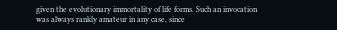given the evolutionary immortality of life forms. Such an invocation was always rankly amateur in any case, since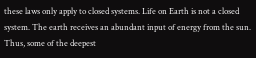these laws only apply to closed systems. Life on Earth is not a closed system. The earth receives an abundant input of energy from the sun. Thus, some of the deepest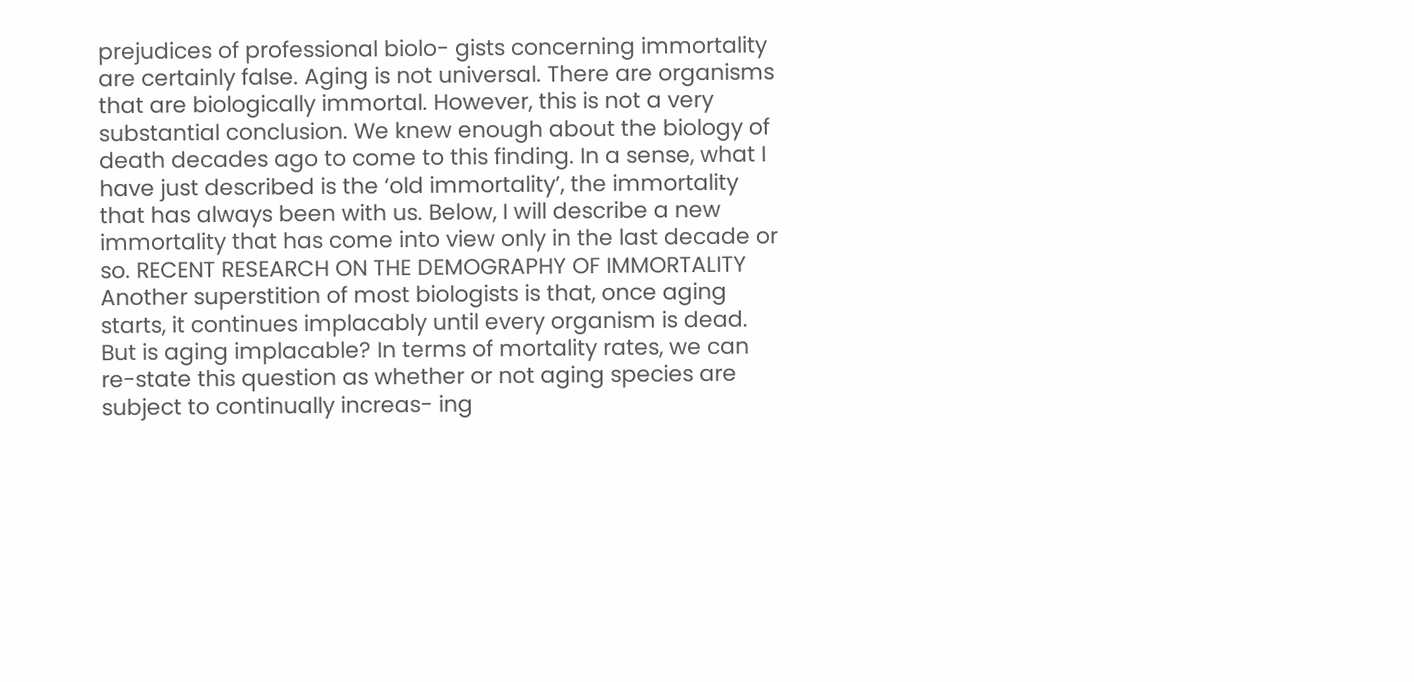prejudices of professional biolo- gists concerning immortality are certainly false. Aging is not universal. There are organisms that are biologically immortal. However, this is not a very substantial conclusion. We knew enough about the biology of death decades ago to come to this finding. In a sense, what I have just described is the ‘old immortality’, the immortality that has always been with us. Below, I will describe a new immortality that has come into view only in the last decade or so. RECENT RESEARCH ON THE DEMOGRAPHY OF IMMORTALITY Another superstition of most biologists is that, once aging starts, it continues implacably until every organism is dead. But is aging implacable? In terms of mortality rates, we can re-state this question as whether or not aging species are subject to continually increas- ing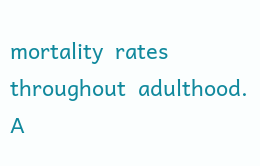mortality  rates  throughout  adulthood.  A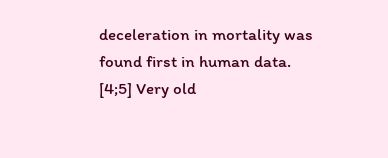deceleration in mortality was found first in human data. [4;5] Very old